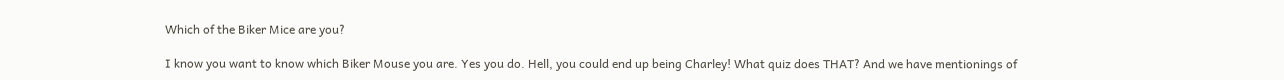Which of the Biker Mice are you?

I know you want to know which Biker Mouse you are. Yes you do. Hell, you could end up being Charley! What quiz does THAT? And we have mentionings of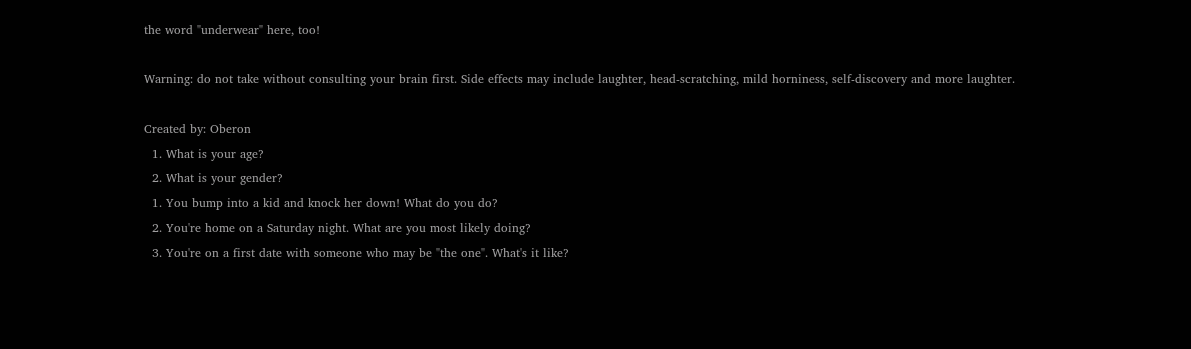the word "underwear" here, too!

Warning: do not take without consulting your brain first. Side effects may include laughter, head-scratching, mild horniness, self-discovery and more laughter.

Created by: Oberon
  1. What is your age?
  2. What is your gender?
  1. You bump into a kid and knock her down! What do you do?
  2. You're home on a Saturday night. What are you most likely doing?
  3. You're on a first date with someone who may be "the one". What's it like?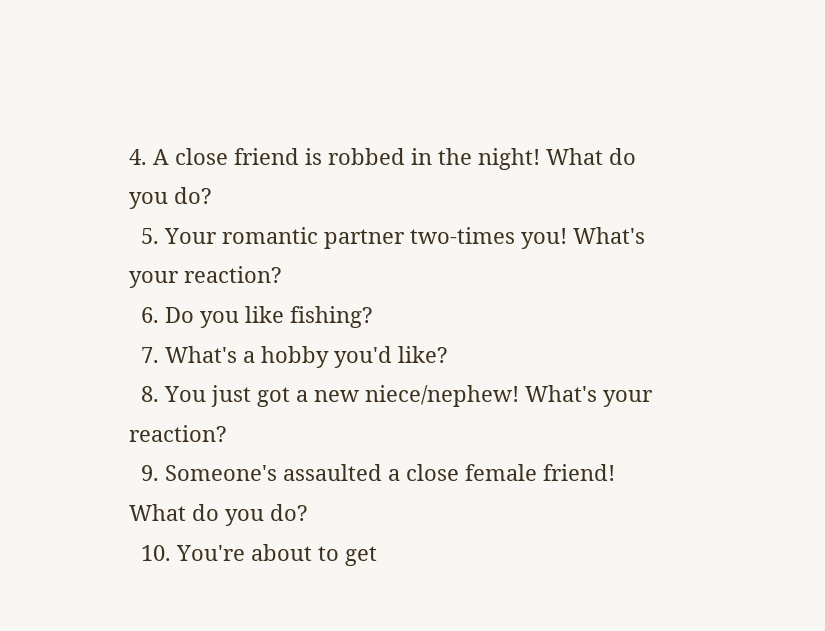4. A close friend is robbed in the night! What do you do?
  5. Your romantic partner two-times you! What's your reaction?
  6. Do you like fishing?
  7. What's a hobby you'd like?
  8. You just got a new niece/nephew! What's your reaction?
  9. Someone's assaulted a close female friend! What do you do?
  10. You're about to get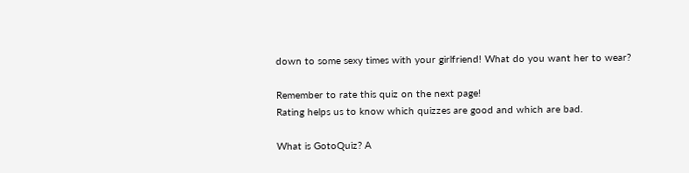down to some sexy times with your girlfriend! What do you want her to wear?

Remember to rate this quiz on the next page!
Rating helps us to know which quizzes are good and which are bad.

What is GotoQuiz? A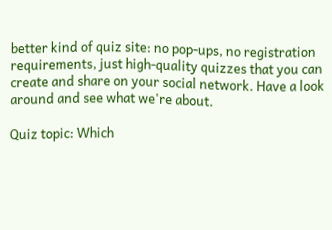better kind of quiz site: no pop-ups, no registration requirements, just high-quality quizzes that you can create and share on your social network. Have a look around and see what we're about.

Quiz topic: Which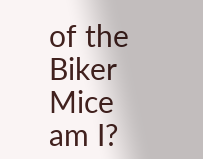of the Biker Mice am I?